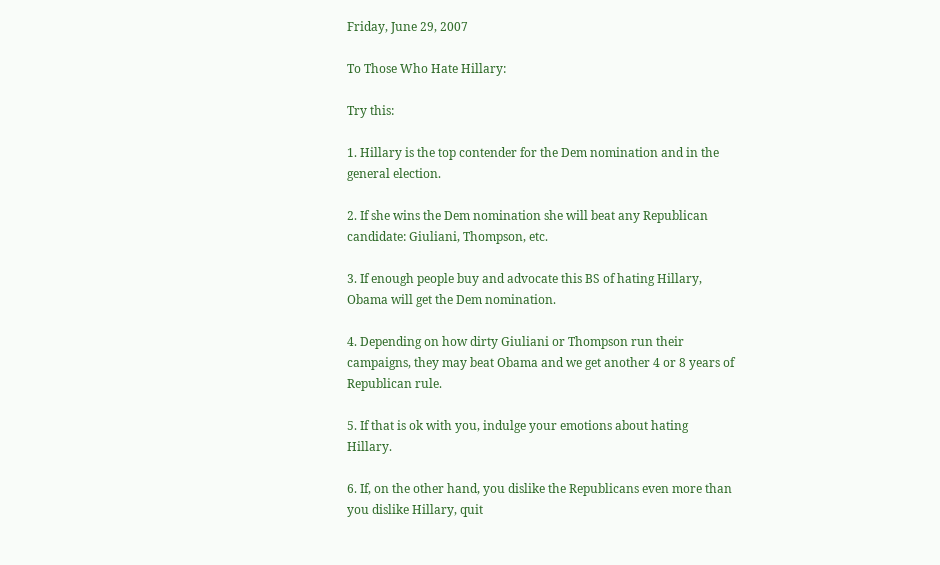Friday, June 29, 2007

To Those Who Hate Hillary:

Try this:

1. Hillary is the top contender for the Dem nomination and in the general election.

2. If she wins the Dem nomination she will beat any Republican candidate: Giuliani, Thompson, etc.

3. If enough people buy and advocate this BS of hating Hillary, Obama will get the Dem nomination.

4. Depending on how dirty Giuliani or Thompson run their campaigns, they may beat Obama and we get another 4 or 8 years of Republican rule.

5. If that is ok with you, indulge your emotions about hating Hillary.

6. If, on the other hand, you dislike the Republicans even more than you dislike Hillary, quit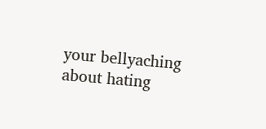your bellyaching about hating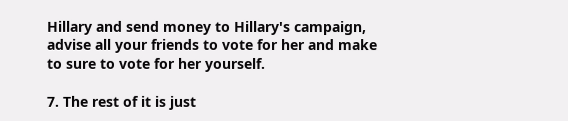Hillary and send money to Hillary's campaign, advise all your friends to vote for her and make to sure to vote for her yourself.

7. The rest of it is just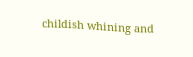childish whining and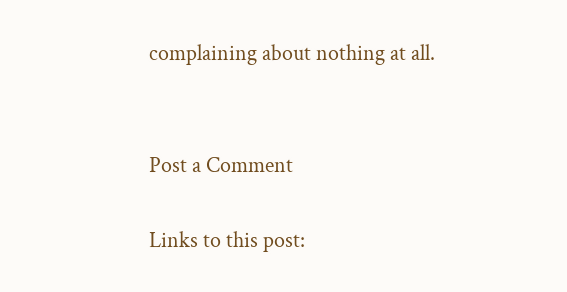complaining about nothing at all.


Post a Comment

Links to this post: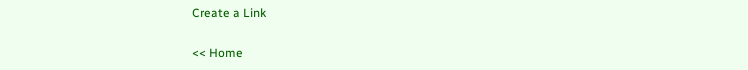Create a Link

<< Home